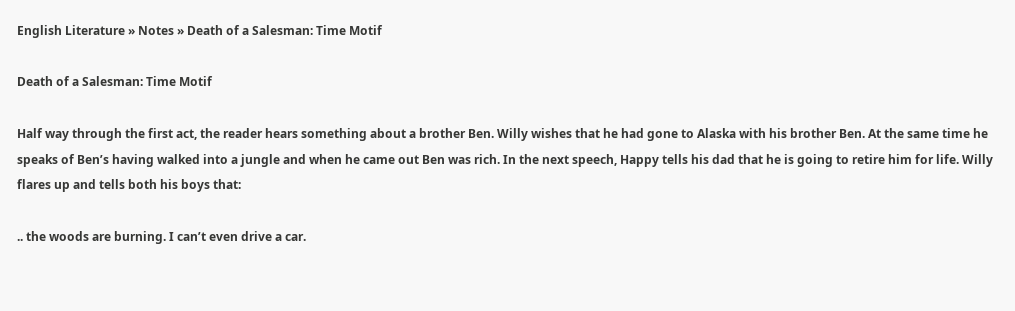English Literature » Notes » Death of a Salesman: Time Motif

Death of a Salesman: Time Motif

Half way through the first act, the reader hears something about a brother Ben. Willy wishes that he had gone to Alaska with his brother Ben. At the same time he speaks of Ben’s having walked into a jungle and when he came out Ben was rich. In the next speech, Happy tells his dad that he is going to retire him for life. Willy flares up and tells both his boys that:

.. the woods are burning. I can’t even drive a car.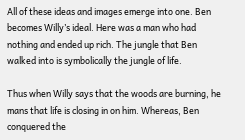All of these ideas and images emerge into one. Ben becomes Willy’s ideal. Here was a man who had nothing and ended up rich. The jungle that Ben walked into is symbolically the jungle of life.

Thus when Willy says that the woods are burning, he mans that life is closing in on him. Whereas, Ben conquered the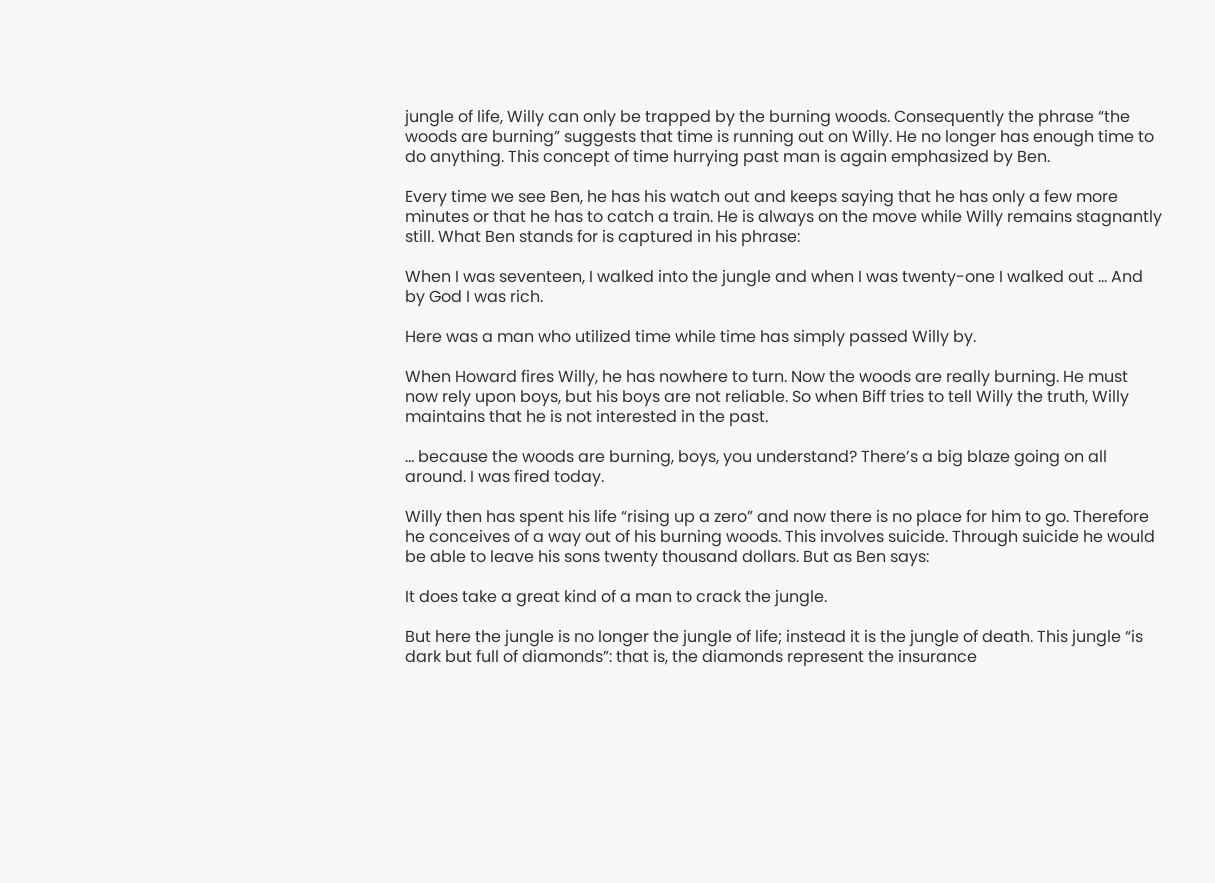jungle of life, Willy can only be trapped by the burning woods. Consequently the phrase “the woods are burning” suggests that time is running out on Willy. He no longer has enough time to do anything. This concept of time hurrying past man is again emphasized by Ben.

Every time we see Ben, he has his watch out and keeps saying that he has only a few more minutes or that he has to catch a train. He is always on the move while Willy remains stagnantly still. What Ben stands for is captured in his phrase:

When I was seventeen, I walked into the jungle and when I was twenty-one I walked out … And by God I was rich.

Here was a man who utilized time while time has simply passed Willy by.

When Howard fires Willy, he has nowhere to turn. Now the woods are really burning. He must now rely upon boys, but his boys are not reliable. So when Biff tries to tell Willy the truth, Willy maintains that he is not interested in the past.

… because the woods are burning, boys, you understand? There’s a big blaze going on all around. I was fired today.

Willy then has spent his life “rising up a zero” and now there is no place for him to go. Therefore he conceives of a way out of his burning woods. This involves suicide. Through suicide he would be able to leave his sons twenty thousand dollars. But as Ben says:

It does take a great kind of a man to crack the jungle.

But here the jungle is no longer the jungle of life; instead it is the jungle of death. This jungle “is dark but full of diamonds”: that is, the diamonds represent the insurance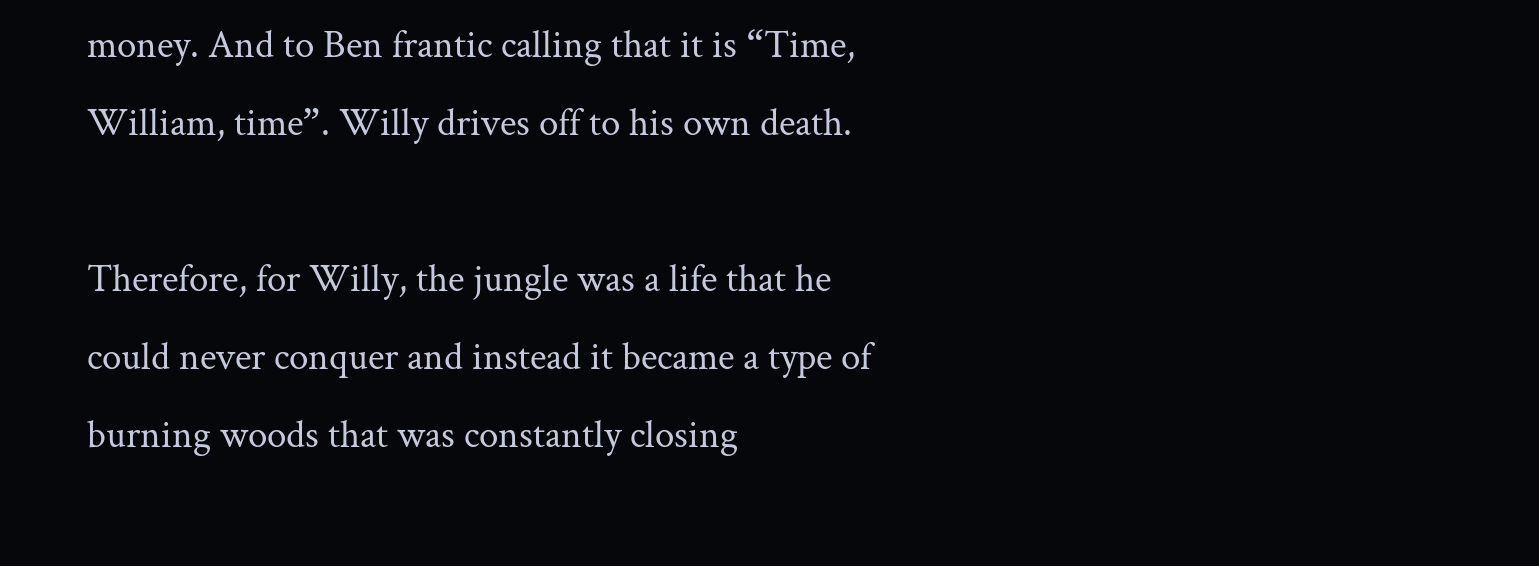money. And to Ben frantic calling that it is “Time, William, time”. Willy drives off to his own death.

Therefore, for Willy, the jungle was a life that he could never conquer and instead it became a type of burning woods that was constantly closing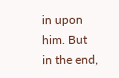in upon him. But in the end,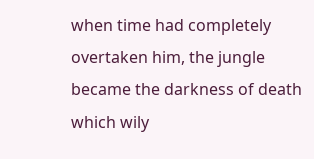when time had completely overtaken him, the jungle became the darkness of death which wily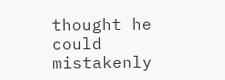thought he could mistakenly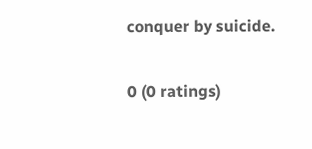conquer by suicide.

0 (0 ratings)